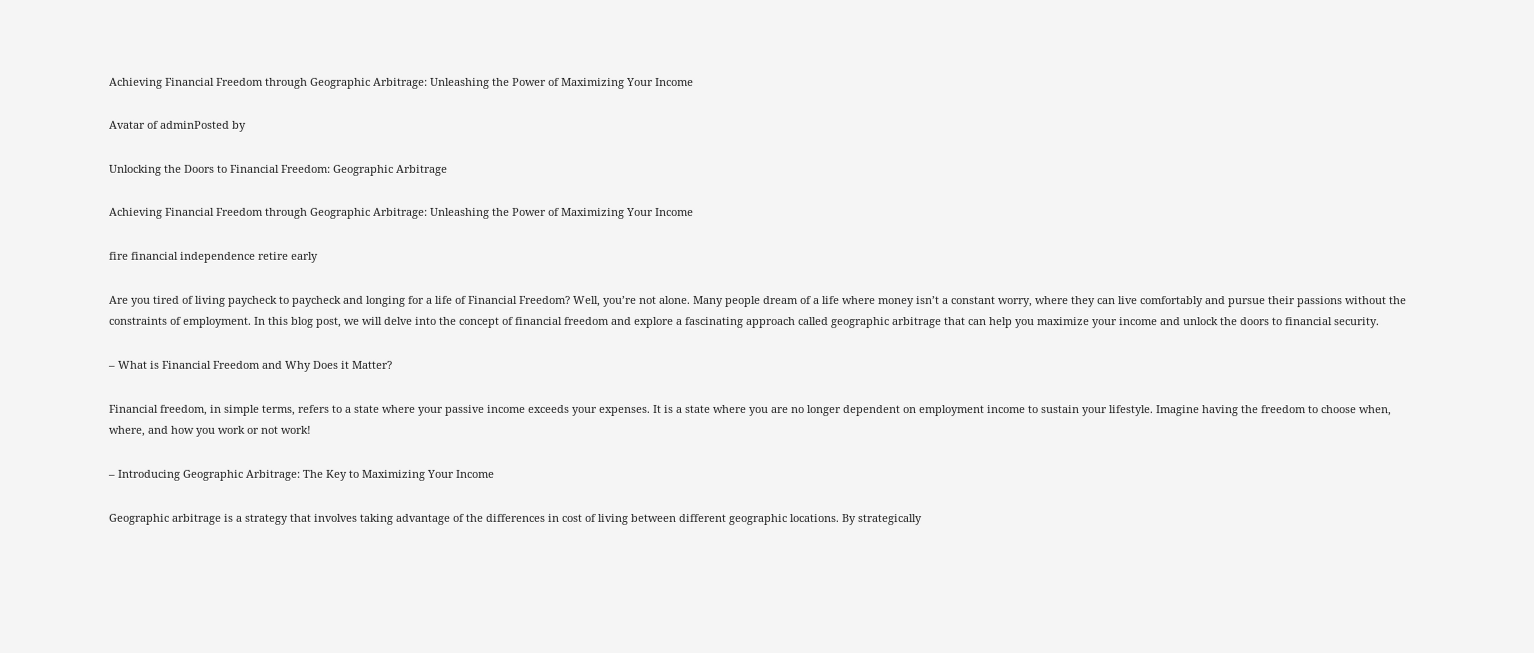Achieving Financial Freedom through Geographic Arbitrage: Unleashing the Power of Maximizing Your Income

Avatar of adminPosted by

Unlocking the Doors to Financial Freedom: Geographic Arbitrage

Achieving Financial Freedom through Geographic Arbitrage: Unleashing the Power of Maximizing Your Income

fire financial independence retire early

Are you tired of living paycheck to paycheck and longing for a life of Financial Freedom? Well, you’re not alone. Many people dream of a life where money isn’t a constant worry, where they can live comfortably and pursue their passions without the constraints of employment. In this blog post, we will delve into the concept of financial freedom and explore a fascinating approach called geographic arbitrage that can help you maximize your income and unlock the doors to financial security.

– What is Financial Freedom and Why Does it Matter?

Financial freedom, in simple terms, refers to a state where your passive income exceeds your expenses. It is a state where you are no longer dependent on employment income to sustain your lifestyle. Imagine having the freedom to choose when, where, and how you work or not work!

– Introducing Geographic Arbitrage: The Key to Maximizing Your Income

Geographic arbitrage is a strategy that involves taking advantage of the differences in cost of living between different geographic locations. By strategically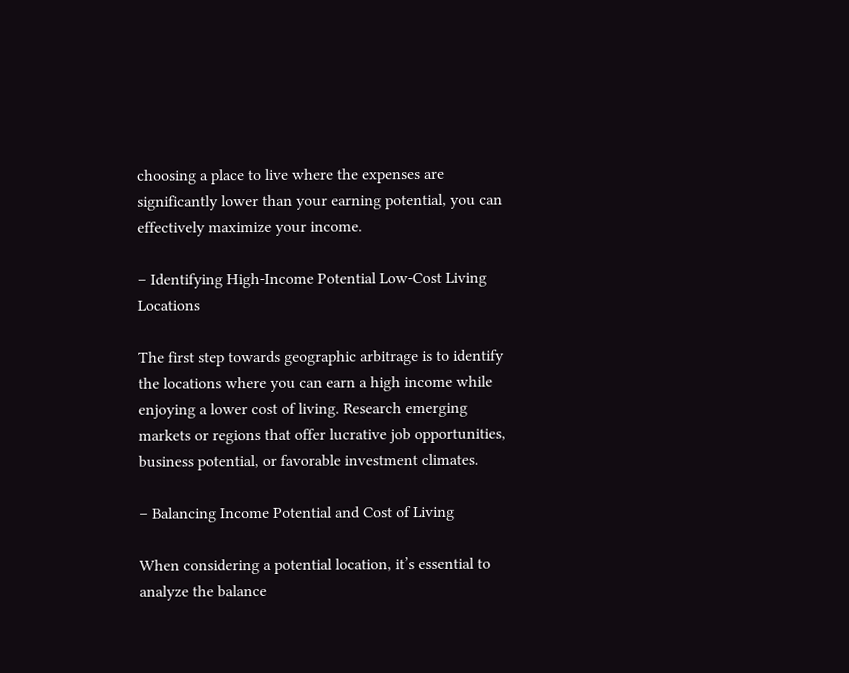choosing a place to live where the expenses are significantly lower than your earning potential, you can effectively maximize your income.

– Identifying High-Income Potential Low-Cost Living Locations

The first step towards geographic arbitrage is to identify the locations where you can earn a high income while enjoying a lower cost of living. Research emerging markets or regions that offer lucrative job opportunities, business potential, or favorable investment climates.

– Balancing Income Potential and Cost of Living

When considering a potential location, it’s essential to analyze the balance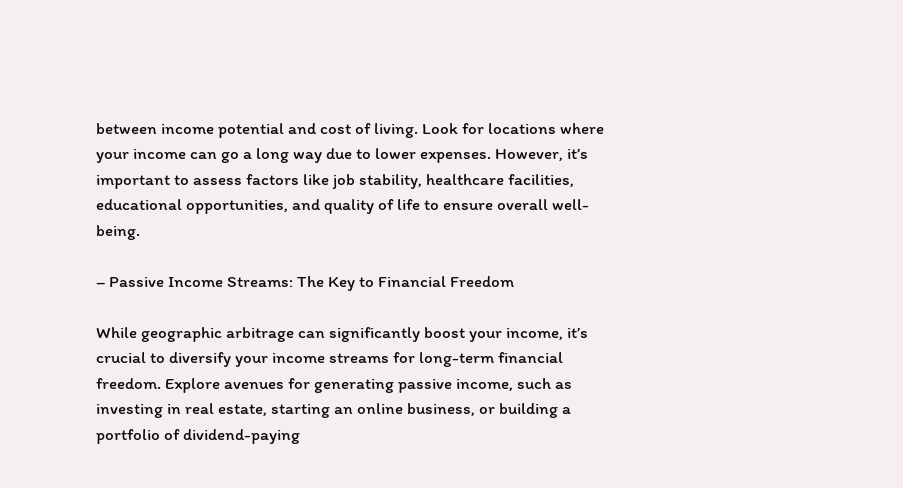between income potential and cost of living. Look for locations where your income can go a long way due to lower expenses. However, it’s important to assess factors like job stability, healthcare facilities, educational opportunities, and quality of life to ensure overall well-being.

– Passive Income Streams: The Key to Financial Freedom

While geographic arbitrage can significantly boost your income, it’s crucial to diversify your income streams for long-term financial freedom. Explore avenues for generating passive income, such as investing in real estate, starting an online business, or building a portfolio of dividend-paying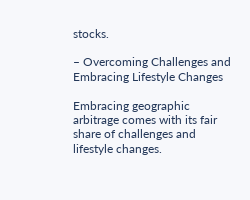stocks.

– Overcoming Challenges and Embracing Lifestyle Changes

Embracing geographic arbitrage comes with its fair share of challenges and lifestyle changes.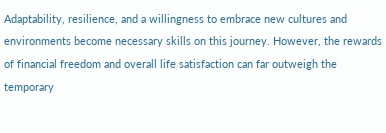Adaptability, resilience, and a willingness to embrace new cultures and environments become necessary skills on this journey. However, the rewards of financial freedom and overall life satisfaction can far outweigh the temporary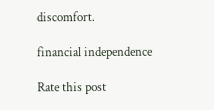discomfort.

financial independence

Rate this post